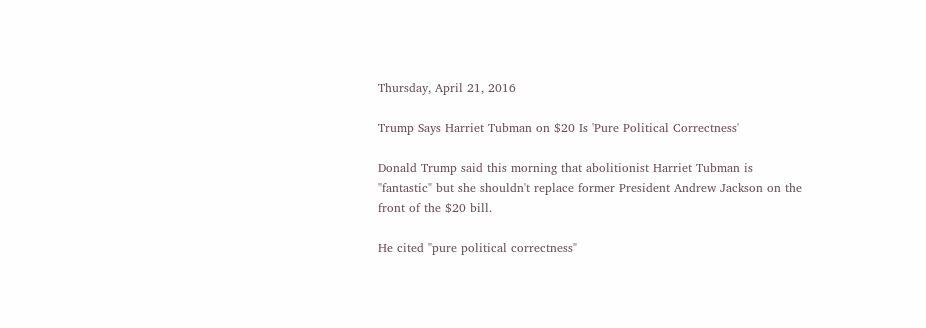Thursday, April 21, 2016

Trump Says Harriet Tubman on $20 Is 'Pure Political Correctness'

Donald Trump said this morning that abolitionist Harriet Tubman is "fantastic" but she shouldn't replace former President Andrew Jackson on the front of the $20 bill.

He cited "pure political correctness"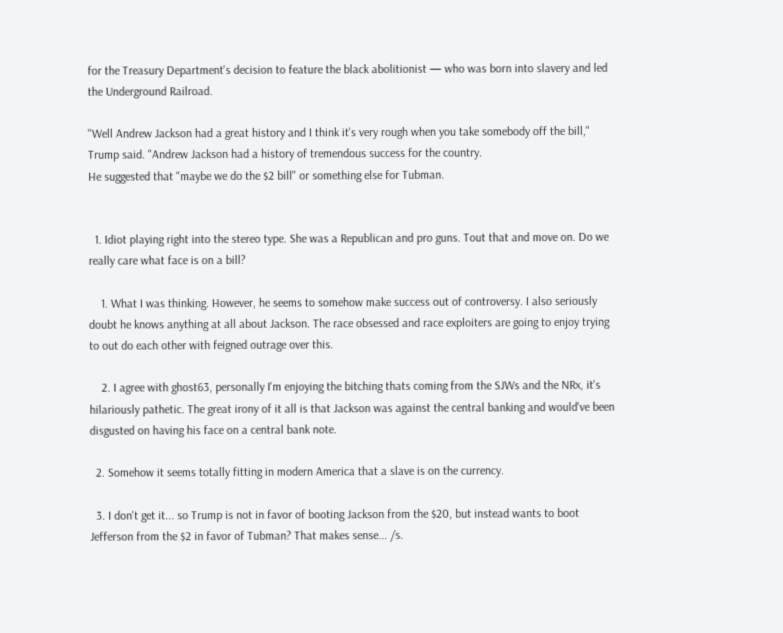for the Treasury Department's decision to feature the black abolitionist — who was born into slavery and led the Underground Railroad.

"Well Andrew Jackson had a great history and I think it's very rough when you take somebody off the bill," Trump said. "Andrew Jackson had a history of tremendous success for the country.
He suggested that "maybe we do the $2 bill" or something else for Tubman.


  1. Idiot playing right into the stereo type. She was a Republican and pro guns. Tout that and move on. Do we really care what face is on a bill?

    1. What I was thinking. However, he seems to somehow make success out of controversy. I also seriously doubt he knows anything at all about Jackson. The race obsessed and race exploiters are going to enjoy trying to out do each other with feigned outrage over this.

    2. I agree with ghost63, personally I'm enjoying the bitching thats coming from the SJWs and the NRx, it's hilariously pathetic. The great irony of it all is that Jackson was against the central banking and would've been disgusted on having his face on a central bank note.

  2. Somehow it seems totally fitting in modern America that a slave is on the currency.

  3. I don't get it... so Trump is not in favor of booting Jackson from the $20, but instead wants to boot Jefferson from the $2 in favor of Tubman? That makes sense... /s.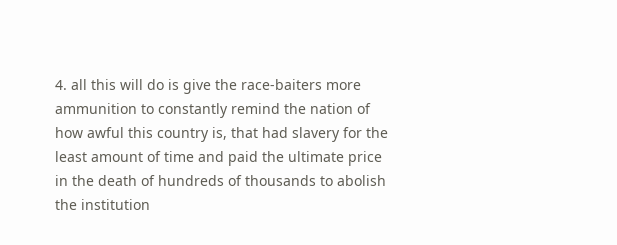4. all this will do is give the race-baiters more ammunition to constantly remind the nation of how awful this country is, that had slavery for the least amount of time and paid the ultimate price in the death of hundreds of thousands to abolish the institution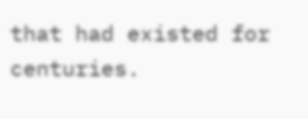that had existed for centuries.